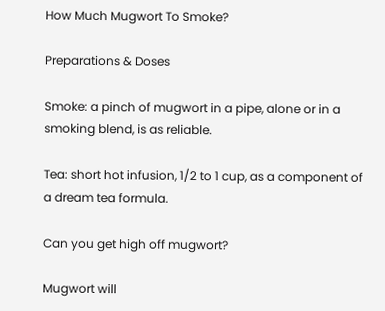How Much Mugwort To Smoke?

Preparations & Doses

Smoke: a pinch of mugwort in a pipe, alone or in a smoking blend, is as reliable.

Tea: short hot infusion, 1/2 to 1 cup, as a component of a dream tea formula.

Can you get high off mugwort?

Mugwort will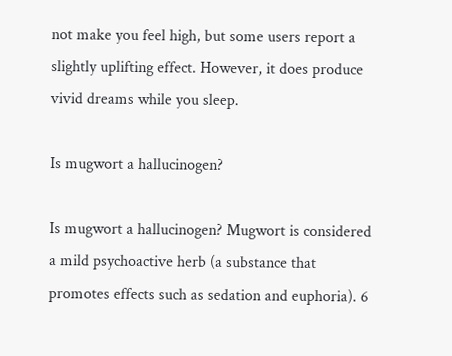not make you feel high, but some users report a slightly uplifting effect. However, it does produce vivid dreams while you sleep.

Is mugwort a hallucinogen?

Is mugwort a hallucinogen? Mugwort is considered a mild psychoactive herb (a substance that promotes effects such as sedation and euphoria). 6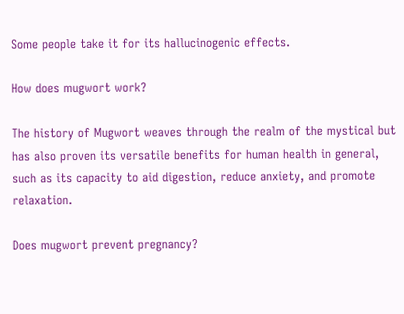Some people take it for its hallucinogenic effects.

How does mugwort work?

The history of Mugwort weaves through the realm of the mystical but has also proven its versatile benefits for human health in general, such as its capacity to aid digestion, reduce anxiety, and promote relaxation.

Does mugwort prevent pregnancy?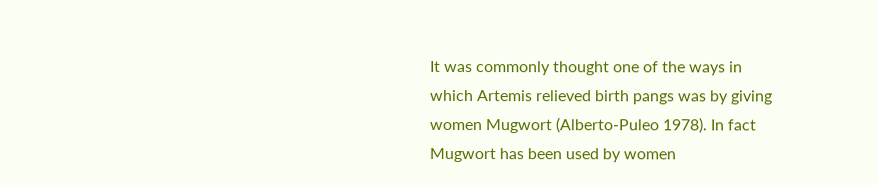It was commonly thought one of the ways in which Artemis relieved birth pangs was by giving women Mugwort (Alberto-Puleo 1978). In fact Mugwort has been used by women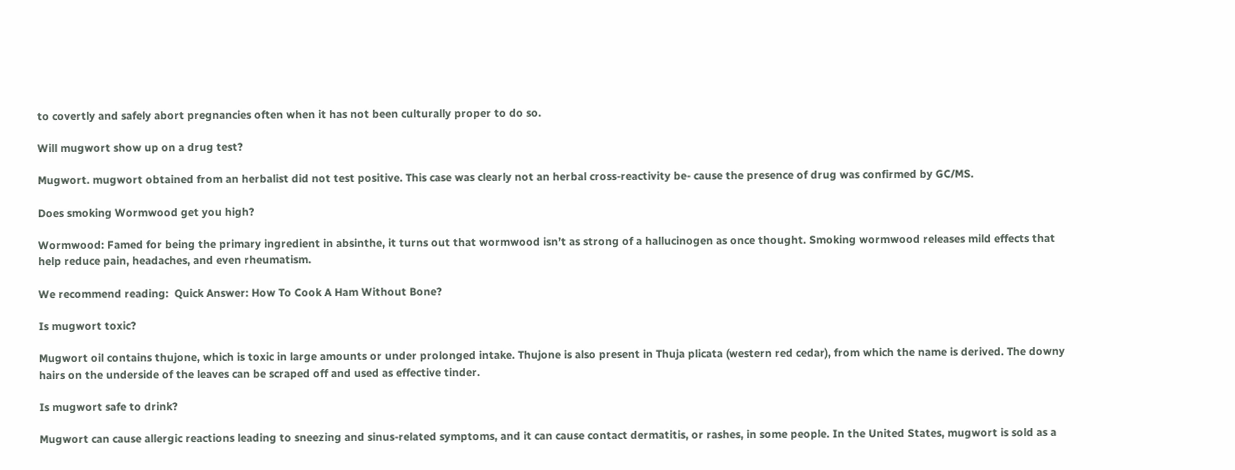to covertly and safely abort pregnancies often when it has not been culturally proper to do so.

Will mugwort show up on a drug test?

Mugwort. mugwort obtained from an herbalist did not test positive. This case was clearly not an herbal cross-reactivity be- cause the presence of drug was confirmed by GC/MS.

Does smoking Wormwood get you high?

Wormwood: Famed for being the primary ingredient in absinthe, it turns out that wormwood isn’t as strong of a hallucinogen as once thought. Smoking wormwood releases mild effects that help reduce pain, headaches, and even rheumatism.

We recommend reading:  Quick Answer: How To Cook A Ham Without Bone?

Is mugwort toxic?

Mugwort oil contains thujone, which is toxic in large amounts or under prolonged intake. Thujone is also present in Thuja plicata (western red cedar), from which the name is derived. The downy hairs on the underside of the leaves can be scraped off and used as effective tinder.

Is mugwort safe to drink?

Mugwort can cause allergic reactions leading to sneezing and sinus-related symptoms, and it can cause contact dermatitis, or rashes, in some people. In the United States, mugwort is sold as a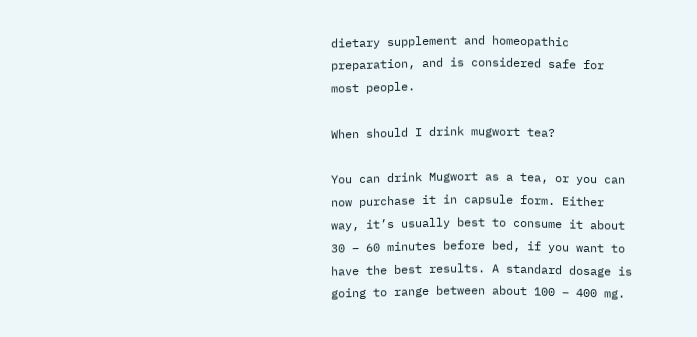dietary supplement and homeopathic preparation, and is considered safe for most people.

When should I drink mugwort tea?

You can drink Mugwort as a tea, or you can now purchase it in capsule form. Either way, it’s usually best to consume it about 30 – 60 minutes before bed, if you want to have the best results. A standard dosage is going to range between about 100 – 400 mg.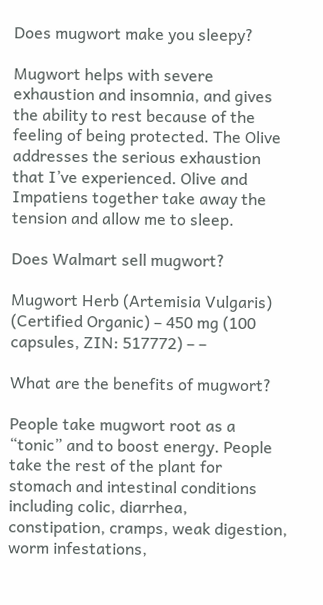Does mugwort make you sleepy?

Mugwort helps with severe exhaustion and insomnia, and gives the ability to rest because of the feeling of being protected. The Olive addresses the serious exhaustion that I’ve experienced. Olive and Impatiens together take away the tension and allow me to sleep.

Does Walmart sell mugwort?

Mugwort Herb (Artemisia Vulgaris) (Certified Organic) – 450 mg (100 capsules, ZIN: 517772) – –

What are the benefits of mugwort?

People take mugwort root as a “tonic” and to boost energy. People take the rest of the plant for stomach and intestinal conditions including colic, diarrhea, constipation, cramps, weak digestion, worm infestations,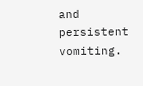and persistent vomiting.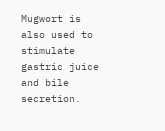Mugwort is also used to stimulate gastric juice and bile secretion.